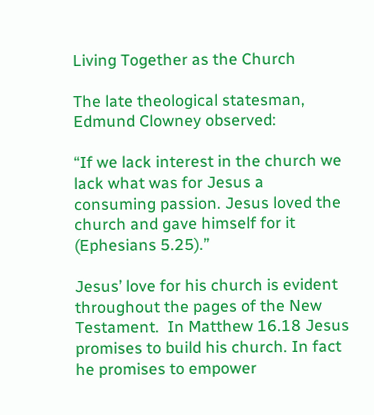Living Together as the Church

The late theological statesman, Edmund Clowney observed:

“If we lack interest in the church we lack what was for Jesus a  consuming passion. Jesus loved the church and gave himself for it (Ephesians 5.25).”

Jesus’ love for his church is evident throughout the pages of the New Testament.  In Matthew 16.18 Jesus promises to build his church. In fact he promises to empower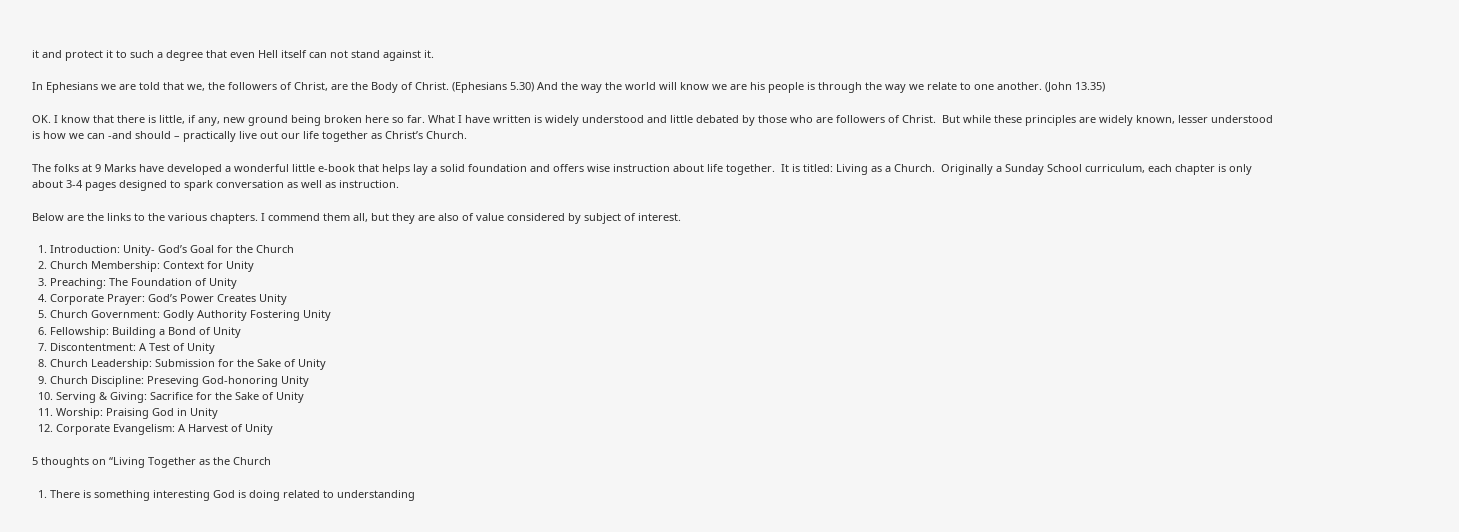it and protect it to such a degree that even Hell itself can not stand against it.

In Ephesians we are told that we, the followers of Christ, are the Body of Christ. (Ephesians 5.30) And the way the world will know we are his people is through the way we relate to one another. (John 13.35)

OK. I know that there is little, if any, new ground being broken here so far. What I have written is widely understood and little debated by those who are followers of Christ.  But while these principles are widely known, lesser understood is how we can -and should – practically live out our life together as Christ’s Church.

The folks at 9 Marks have developed a wonderful little e-book that helps lay a solid foundation and offers wise instruction about life together.  It is titled: Living as a Church.  Originally a Sunday School curriculum, each chapter is only about 3-4 pages designed to spark conversation as well as instruction.

Below are the links to the various chapters. I commend them all, but they are also of value considered by subject of interest.

  1. Introduction: Unity- God’s Goal for the Church
  2. Church Membership: Context for Unity
  3. Preaching: The Foundation of Unity
  4. Corporate Prayer: God’s Power Creates Unity
  5. Church Government: Godly Authority Fostering Unity
  6. Fellowship: Building a Bond of Unity
  7. Discontentment: A Test of Unity
  8. Church Leadership: Submission for the Sake of Unity
  9. Church Discipline: Preseving God-honoring Unity
  10. Serving & Giving: Sacrifice for the Sake of Unity
  11. Worship: Praising God in Unity
  12. Corporate Evangelism: A Harvest of Unity

5 thoughts on “Living Together as the Church

  1. There is something interesting God is doing related to understanding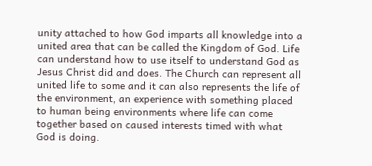unity attached to how God imparts all knowledge into a united area that can be called the Kingdom of God. Life can understand how to use itself to understand God as Jesus Christ did and does. The Church can represent all united life to some and it can also represents the life of the environment, an experience with something placed to human being environments where life can come together based on caused interests timed with what God is doing.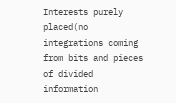Interests purely placed(no integrations coming from bits and pieces of divided information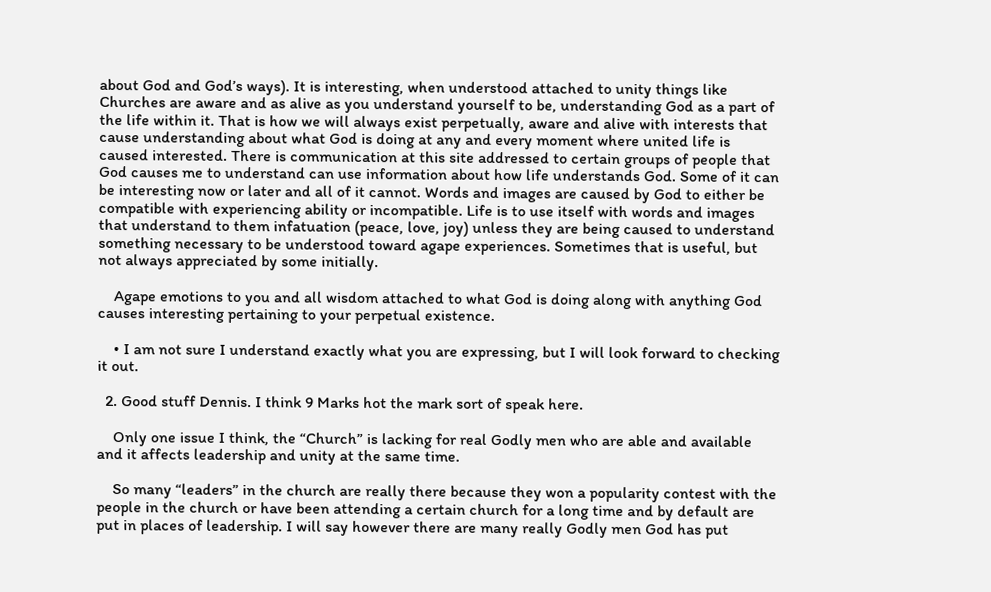about God and God’s ways). It is interesting, when understood attached to unity things like Churches are aware and as alive as you understand yourself to be, understanding God as a part of the life within it. That is how we will always exist perpetually, aware and alive with interests that cause understanding about what God is doing at any and every moment where united life is caused interested. There is communication at this site addressed to certain groups of people that God causes me to understand can use information about how life understands God. Some of it can be interesting now or later and all of it cannot. Words and images are caused by God to either be compatible with experiencing ability or incompatible. Life is to use itself with words and images that understand to them infatuation (peace, love, joy) unless they are being caused to understand something necessary to be understood toward agape experiences. Sometimes that is useful, but not always appreciated by some initially.

    Agape emotions to you and all wisdom attached to what God is doing along with anything God causes interesting pertaining to your perpetual existence.

    • I am not sure I understand exactly what you are expressing, but I will look forward to checking it out.

  2. Good stuff Dennis. I think 9 Marks hot the mark sort of speak here.

    Only one issue I think, the “Church” is lacking for real Godly men who are able and available and it affects leadership and unity at the same time.

    So many “leaders” in the church are really there because they won a popularity contest with the people in the church or have been attending a certain church for a long time and by default are put in places of leadership. I will say however there are many really Godly men God has put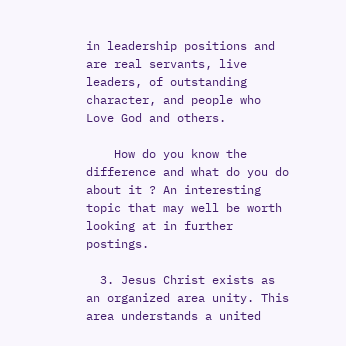in leadership positions and are real servants, live leaders, of outstanding character, and people who Love God and others.

    How do you know the difference and what do you do about it ? An interesting topic that may well be worth looking at in further postings.

  3. Jesus Christ exists as an organized area unity. This area understands a united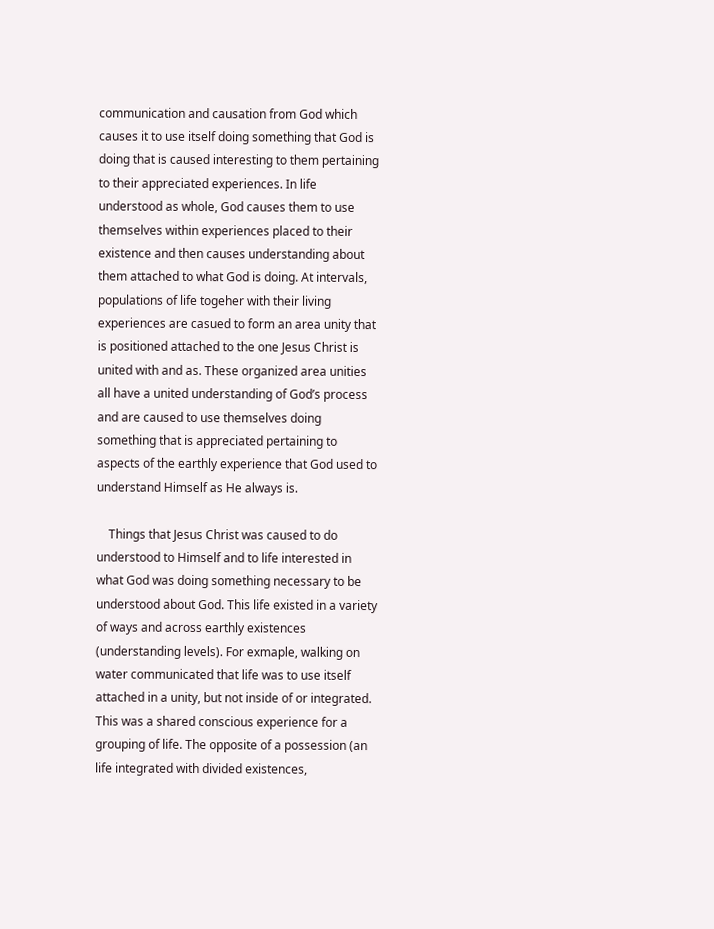communication and causation from God which causes it to use itself doing something that God is doing that is caused interesting to them pertaining to their appreciated experiences. In life understood as whole, God causes them to use themselves within experiences placed to their existence and then causes understanding about them attached to what God is doing. At intervals, populations of life togeher with their living experiences are casued to form an area unity that is positioned attached to the one Jesus Christ is united with and as. These organized area unities all have a united understanding of God’s process and are caused to use themselves doing something that is appreciated pertaining to aspects of the earthly experience that God used to understand Himself as He always is.

    Things that Jesus Christ was caused to do understood to Himself and to life interested in what God was doing something necessary to be understood about God. This life existed in a variety of ways and across earthly existences (understanding levels). For exmaple, walking on water communicated that life was to use itself attached in a unity, but not inside of or integrated. This was a shared conscious experience for a grouping of life. The opposite of a possession (an life integrated with divided existences,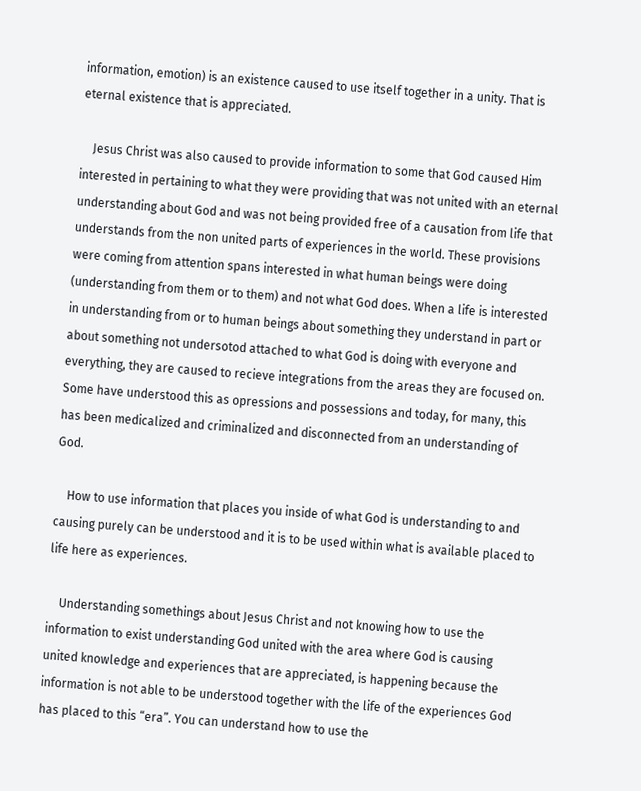information, emotion) is an existence caused to use itself together in a unity. That is eternal existence that is appreciated.

    Jesus Christ was also caused to provide information to some that God caused Him interested in pertaining to what they were providing that was not united with an eternal understanding about God and was not being provided free of a causation from life that understands from the non united parts of experiences in the world. These provisions were coming from attention spans interested in what human beings were doing (understanding from them or to them) and not what God does. When a life is interested in understanding from or to human beings about something they understand in part or about something not undersotod attached to what God is doing with everyone and everything, they are caused to recieve integrations from the areas they are focused on. Some have understood this as opressions and possessions and today, for many, this has been medicalized and criminalized and disconnected from an understanding of God.

    How to use information that places you inside of what God is understanding to and causing purely can be understood and it is to be used within what is available placed to life here as experiences.

    Understanding somethings about Jesus Christ and not knowing how to use the information to exist understanding God united with the area where God is causing united knowledge and experiences that are appreciated, is happening because the information is not able to be understood together with the life of the experiences God has placed to this “era”. You can understand how to use the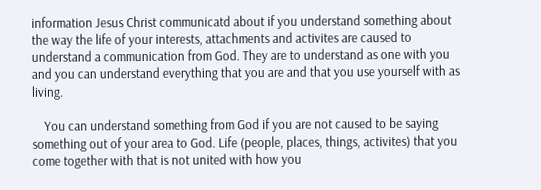information Jesus Christ communicatd about if you understand something about the way the life of your interests, attachments and activites are caused to understand a communication from God. They are to understand as one with you and you can understand everything that you are and that you use yourself with as living.

    You can understand something from God if you are not caused to be saying something out of your area to God. Life (people, places, things, activites) that you come together with that is not united with how you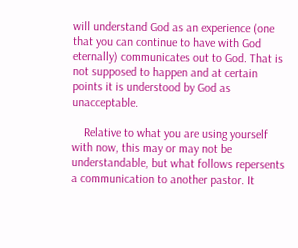will understand God as an experience (one that you can continue to have with God eternally) communicates out to God. That is not supposed to happen and at certain points it is understood by God as unacceptable.

    Relative to what you are using yourself with now, this may or may not be understandable, but what follows repersents a communication to another pastor. It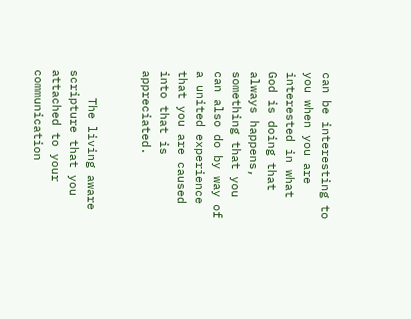can be interesting to you when you are interested in what God is doing that always happens, something that you can also do by way of a united experience that you are caused into that is appreciated.


    The living aware scripture that you attached to your communication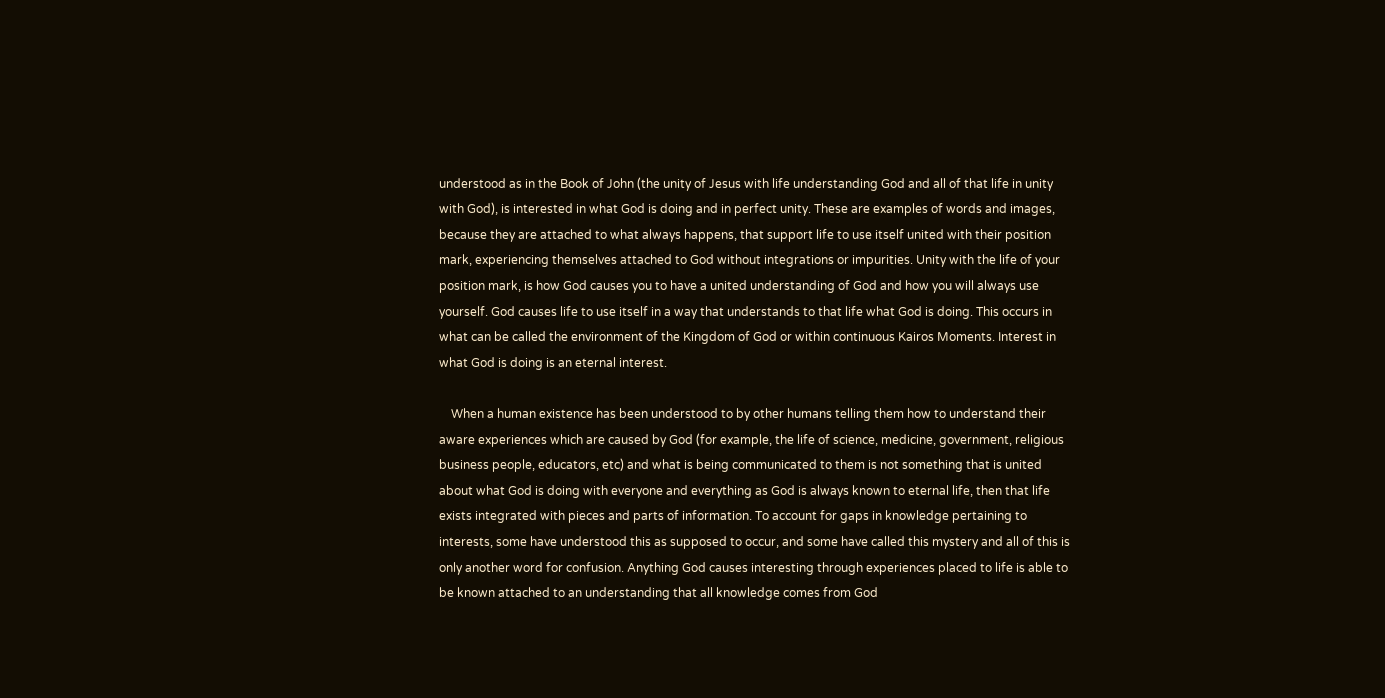understood as in the Book of John (the unity of Jesus with life understanding God and all of that life in unity with God), is interested in what God is doing and in perfect unity. These are examples of words and images, because they are attached to what always happens, that support life to use itself united with their position mark, experiencing themselves attached to God without integrations or impurities. Unity with the life of your position mark, is how God causes you to have a united understanding of God and how you will always use yourself. God causes life to use itself in a way that understands to that life what God is doing. This occurs in what can be called the environment of the Kingdom of God or within continuous Kairos Moments. Interest in what God is doing is an eternal interest.

    When a human existence has been understood to by other humans telling them how to understand their aware experiences which are caused by God (for example, the life of science, medicine, government, religious business people, educators, etc) and what is being communicated to them is not something that is united about what God is doing with everyone and everything as God is always known to eternal life, then that life exists integrated with pieces and parts of information. To account for gaps in knowledge pertaining to interests, some have understood this as supposed to occur, and some have called this mystery and all of this is only another word for confusion. Anything God causes interesting through experiences placed to life is able to be known attached to an understanding that all knowledge comes from God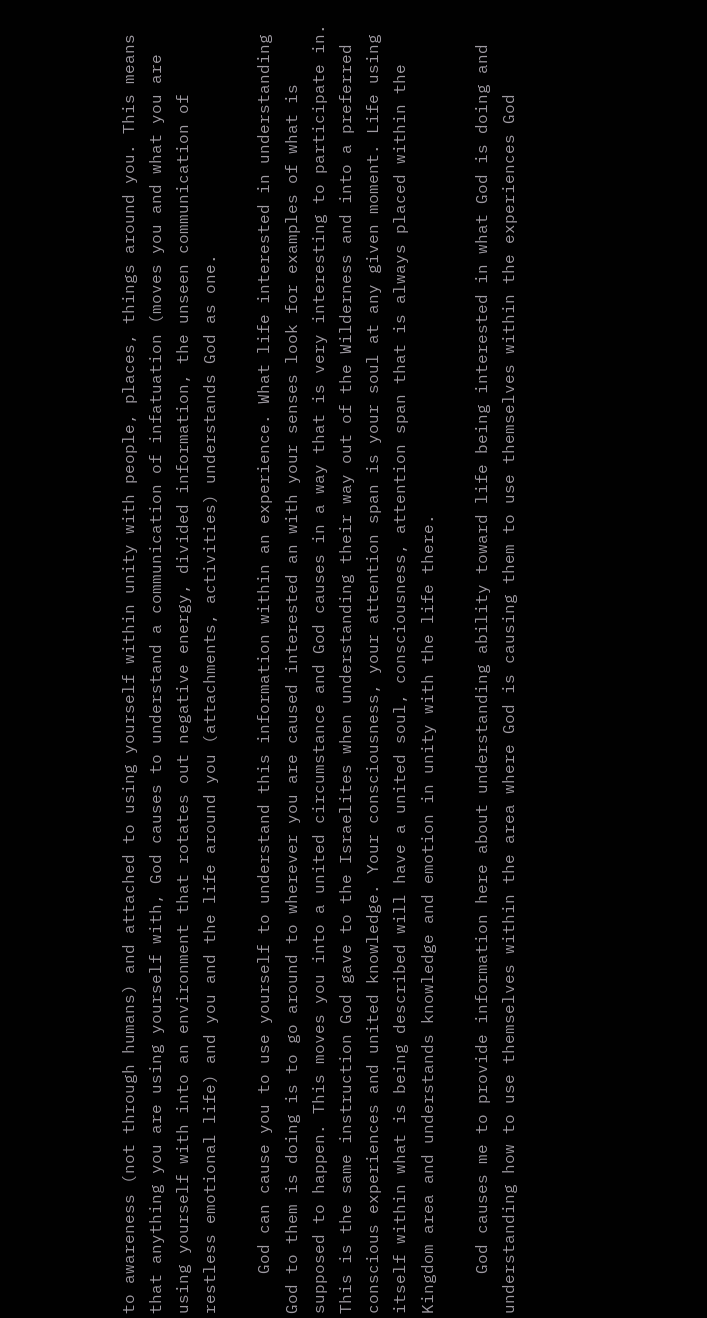to awareness (not through humans) and attached to using yourself within unity with people, places, things around you. This means that anything you are using yourself with, God causes to understand a communication of infatuation (moves you and what you are using yourself with into an environment that rotates out negative energy, divided information, the unseen communication of restless emotional life) and you and the life around you (attachments, activities) understands God as one.

    God can cause you to use yourself to understand this information within an experience. What life interested in understanding God to them is doing is to go around to wherever you are caused interested an with your senses look for examples of what is supposed to happen. This moves you into a united circumstance and God causes in a way that is very interesting to participate in. This is the same instruction God gave to the Israelites when understanding their way out of the Wilderness and into a preferred conscious experiences and united knowledge. Your consciousness, your attention span is your soul at any given moment. Life using itself within what is being described will have a united soul, consciousness, attention span that is always placed within the Kingdom area and understands knowledge and emotion in unity with the life there.

    God causes me to provide information here about understanding ability toward life being interested in what God is doing and understanding how to use themselves within the area where God is causing them to use themselves within the experiences God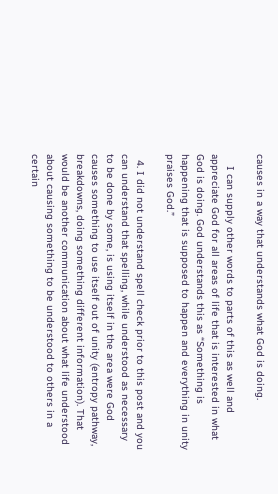causes in a way that understands what God is doing.

    I can supply other words to parts of this as well and appreciate God for all areas of life that is interested in what God is doing. God understands this as “Something is happening that is supposed to happen and everything in unity praises God.”

  4. I did not understand spell check prior to this post and you can understand that spelling, while understood as necessary to be done by some, is using itself in the area were God causes something to use itself out of unity (entropy pathway, breakdowns, doing something different information). That would be another communication about what life understood about causing something to be understood to others in a certain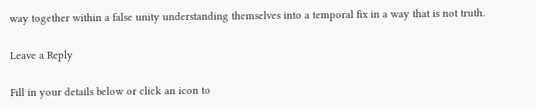way together within a false unity understanding themselves into a temporal fix in a way that is not truth.

Leave a Reply

Fill in your details below or click an icon to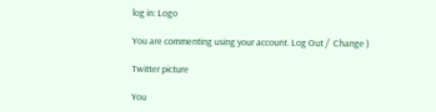log in: Logo

You are commenting using your account. Log Out /  Change )

Twitter picture

You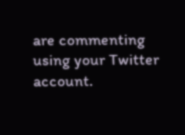are commenting using your Twitter account.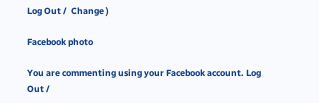Log Out /  Change )

Facebook photo

You are commenting using your Facebook account. Log Out /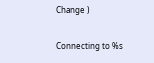Change )

Connecting to %s